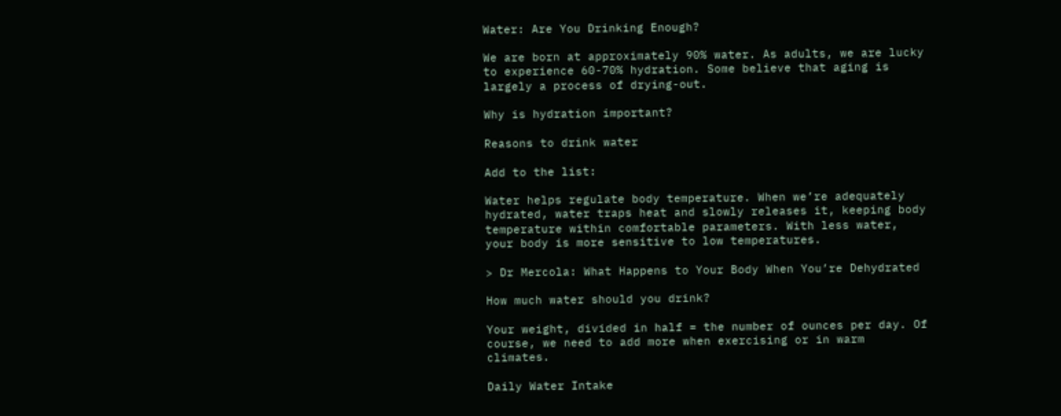Water: Are You Drinking Enough?

We are born at approximately 90% water. As adults, we are lucky to experience 60-70% hydration. Some believe that aging is largely a process of drying-out.

Why is hydration important?

Reasons to drink water

Add to the list:

Water helps regulate body temperature. When we’re adequately hydrated, water traps heat and slowly releases it, keeping body temperature within comfortable parameters. With less water, your body is more sensitive to low temperatures.

> Dr Mercola: What Happens to Your Body When You’re Dehydrated

How much water should you drink?

Your weight, divided in half = the number of ounces per day. Of course, we need to add more when exercising or in warm climates.

Daily Water Intake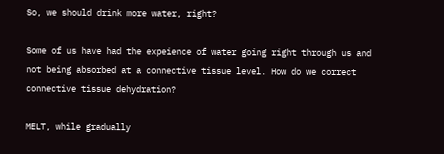So, we should drink more water, right?

Some of us have had the expeience of water going right through us and not being absorbed at a connective tissue level. How do we correct connective tissue dehydration?

MELT, while gradually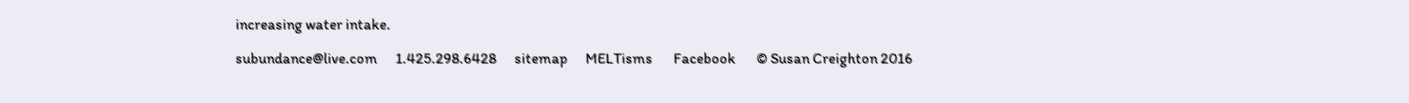increasing water intake.

subundance@live.com      1.425.298.6428      sitemap      MELTisms       Facebook       © Susan Creighton 2016